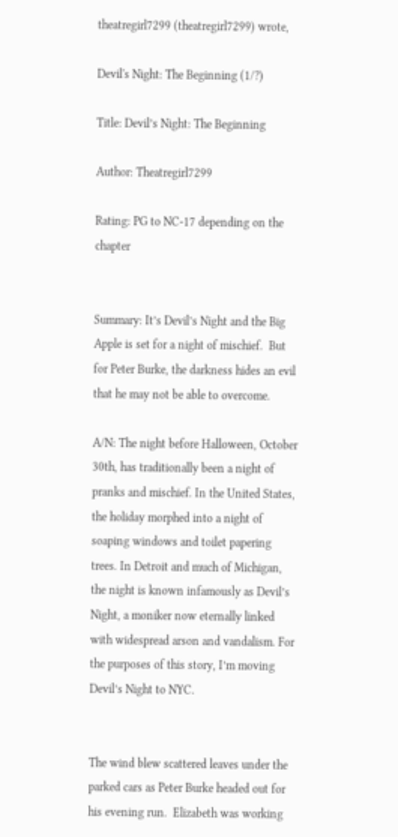theatregirl7299 (theatregirl7299) wrote,

Devil's Night: The Beginning (1/?)

Title: Devil’s Night: The Beginning

Author: Theatregirl7299

Rating: PG to NC-17 depending on the chapter


Summary: It’s Devil’s Night and the Big Apple is set for a night of mischief.  But for Peter Burke, the darkness hides an evil that he may not be able to overcome.

A/N: The night before Halloween, October 30th, has traditionally been a night of pranks and mischief. In the United States, the holiday morphed into a night of soaping windows and toilet papering trees. In Detroit and much of Michigan, the night is known infamously as Devil’s Night, a moniker now eternally linked with widespread arson and vandalism. For the purposes of this story, I’m moving Devil’s Night to NYC.


The wind blew scattered leaves under the parked cars as Peter Burke headed out for his evening run.  Elizabeth was working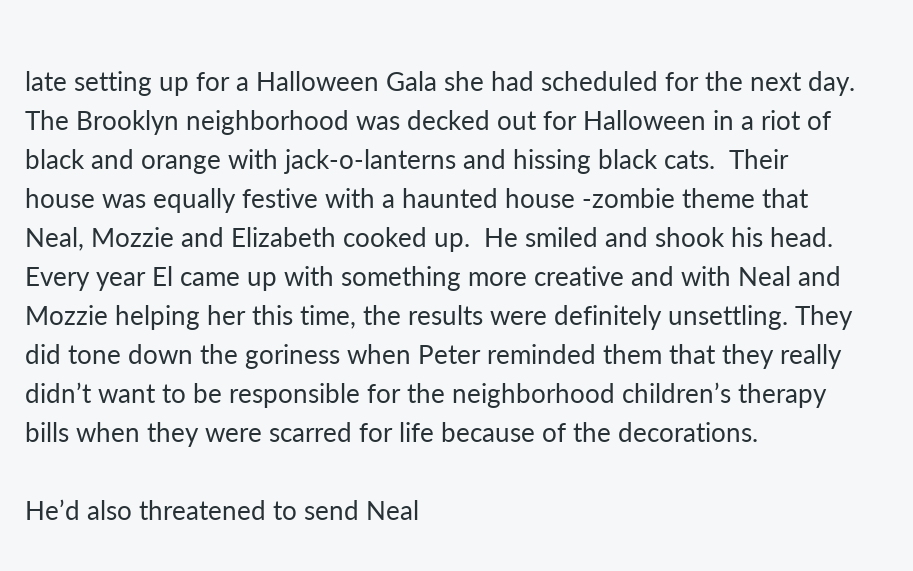late setting up for a Halloween Gala she had scheduled for the next day. The Brooklyn neighborhood was decked out for Halloween in a riot of black and orange with jack-o-lanterns and hissing black cats.  Their house was equally festive with a haunted house -zombie theme that Neal, Mozzie and Elizabeth cooked up.  He smiled and shook his head. Every year El came up with something more creative and with Neal and Mozzie helping her this time, the results were definitely unsettling. They did tone down the goriness when Peter reminded them that they really didn’t want to be responsible for the neighborhood children’s therapy bills when they were scarred for life because of the decorations.

He’d also threatened to send Neal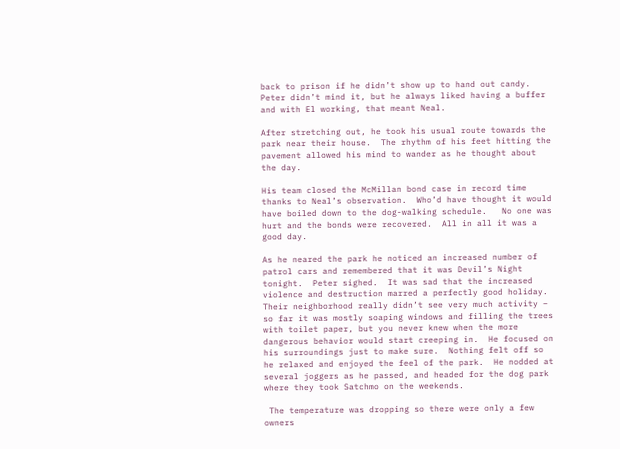back to prison if he didn’t show up to hand out candy.  Peter didn’t mind it, but he always liked having a buffer and with El working, that meant Neal.

After stretching out, he took his usual route towards the park near their house.  The rhythm of his feet hitting the pavement allowed his mind to wander as he thought about the day.

His team closed the McMillan bond case in record time thanks to Neal’s observation.  Who’d have thought it would have boiled down to the dog-walking schedule.   No one was hurt and the bonds were recovered.  All in all it was a good day.

As he neared the park he noticed an increased number of patrol cars and remembered that it was Devil’s Night tonight.  Peter sighed.  It was sad that the increased violence and destruction marred a perfectly good holiday.  Their neighborhood really didn’t see very much activity – so far it was mostly soaping windows and filling the trees with toilet paper, but you never knew when the more dangerous behavior would start creeping in.  He focused on his surroundings just to make sure.  Nothing felt off so he relaxed and enjoyed the feel of the park.  He nodded at several joggers as he passed, and headed for the dog park where they took Satchmo on the weekends.

 The temperature was dropping so there were only a few owners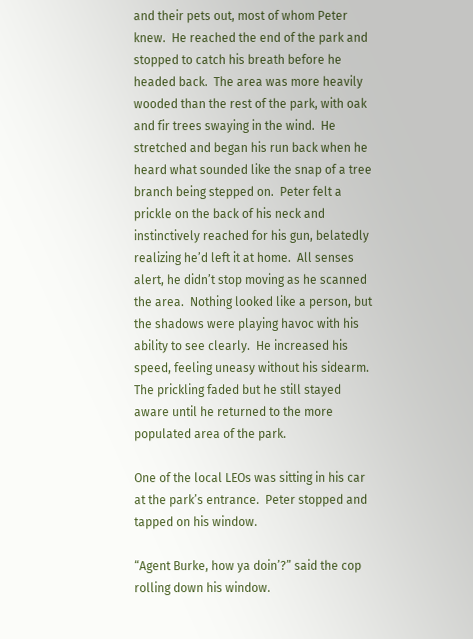and their pets out, most of whom Peter knew.  He reached the end of the park and stopped to catch his breath before he headed back.  The area was more heavily wooded than the rest of the park, with oak and fir trees swaying in the wind.  He stretched and began his run back when he heard what sounded like the snap of a tree branch being stepped on.  Peter felt a prickle on the back of his neck and instinctively reached for his gun, belatedly realizing he’d left it at home.  All senses alert, he didn’t stop moving as he scanned the area.  Nothing looked like a person, but the shadows were playing havoc with his ability to see clearly.  He increased his speed, feeling uneasy without his sidearm.  The prickling faded but he still stayed aware until he returned to the more populated area of the park.

One of the local LEOs was sitting in his car at the park’s entrance.  Peter stopped and tapped on his window.

“Agent Burke, how ya doin’?” said the cop rolling down his window.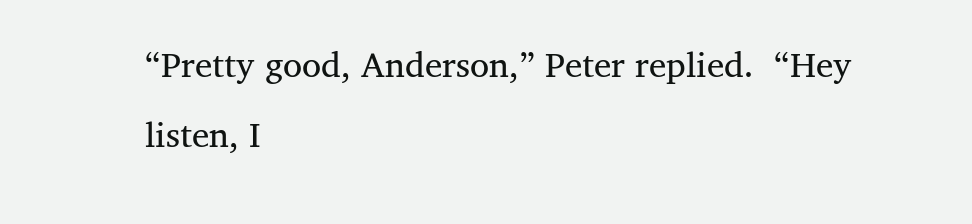“Pretty good, Anderson,” Peter replied.  “Hey listen, I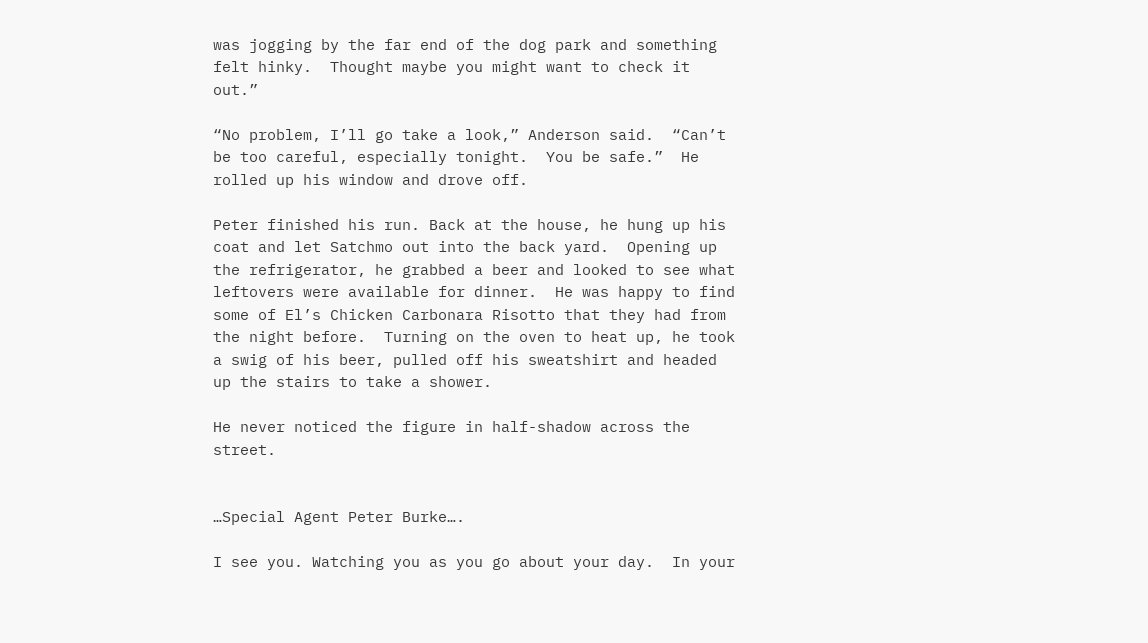was jogging by the far end of the dog park and something felt hinky.  Thought maybe you might want to check it out.”

“No problem, I’ll go take a look,” Anderson said.  “Can’t be too careful, especially tonight.  You be safe.”  He rolled up his window and drove off.

Peter finished his run. Back at the house, he hung up his coat and let Satchmo out into the back yard.  Opening up the refrigerator, he grabbed a beer and looked to see what leftovers were available for dinner.  He was happy to find some of El’s Chicken Carbonara Risotto that they had from the night before.  Turning on the oven to heat up, he took a swig of his beer, pulled off his sweatshirt and headed up the stairs to take a shower.

He never noticed the figure in half-shadow across the street.


…Special Agent Peter Burke….

I see you. Watching you as you go about your day.  In your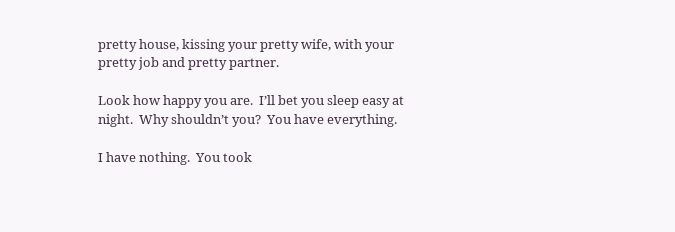pretty house, kissing your pretty wife, with your pretty job and pretty partner.

Look how happy you are.  I’ll bet you sleep easy at night.  Why shouldn’t you?  You have everything.

I have nothing.  You took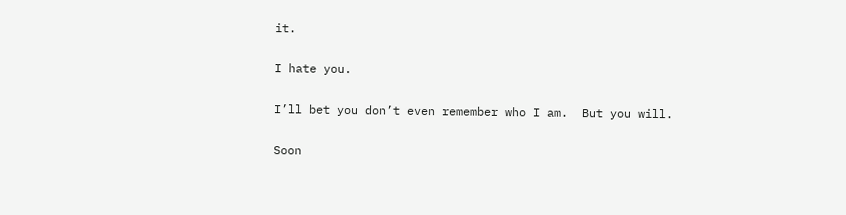it.

I hate you.

I’ll bet you don’t even remember who I am.  But you will.

Soon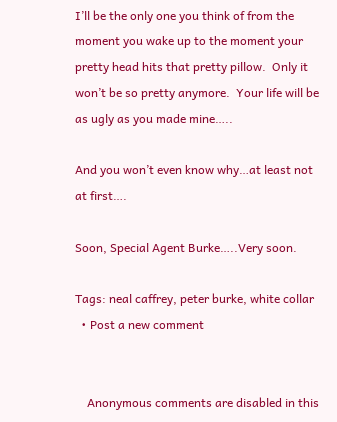I’ll be the only one you think of from the moment you wake up to the moment your pretty head hits that pretty pillow.  Only it won’t be so pretty anymore.  Your life will be as ugly as you made mine…..

And you won’t even know why…at least not at first….

Soon, Special Agent Burke…..Very soon.

Tags: neal caffrey, peter burke, white collar
  • Post a new comment


    Anonymous comments are disabled in this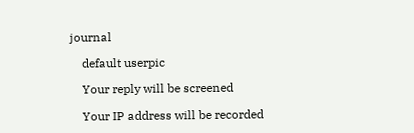journal

    default userpic

    Your reply will be screened

    Your IP address will be recorded